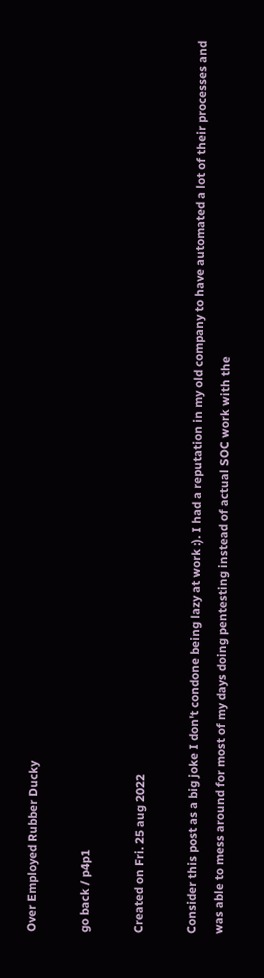Over Employed Rubber Ducky

go back / p4p1

Created on Fri. 25 aug 2022

Consider this post as a big joke I don't condone being lazy at work :). I had a reputation in my old company to have automated a lot of their processes and was able to mess around for most of my days doing pentesting instead of actual SOC work with the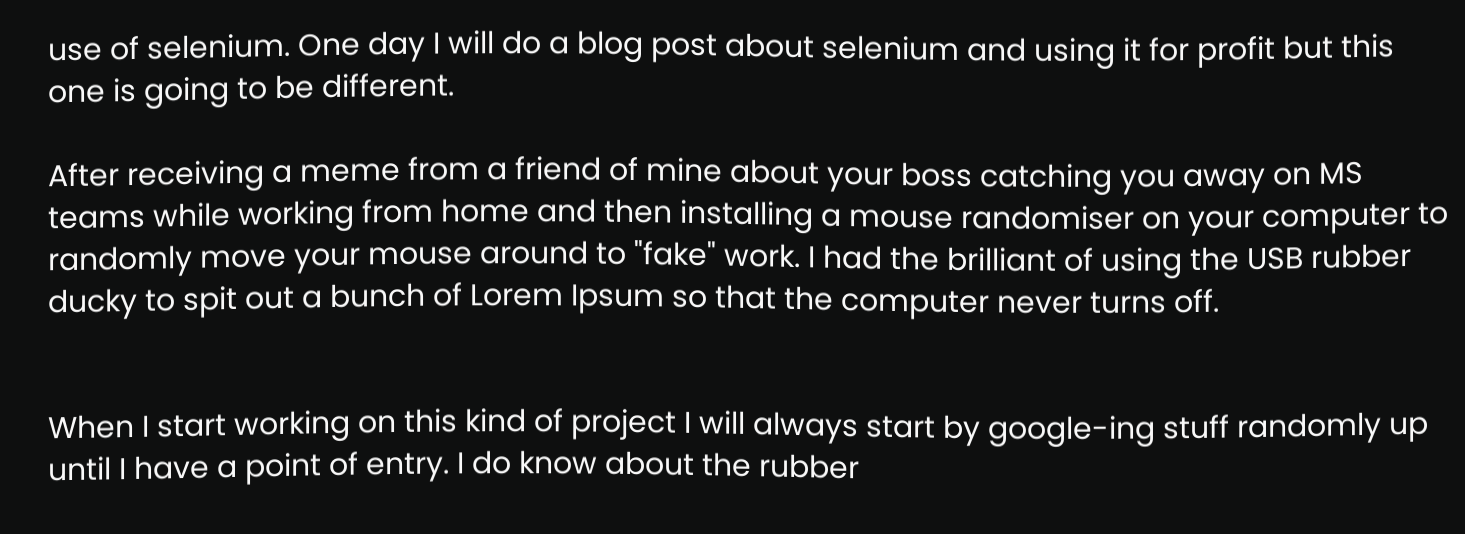use of selenium. One day I will do a blog post about selenium and using it for profit but this one is going to be different.

After receiving a meme from a friend of mine about your boss catching you away on MS teams while working from home and then installing a mouse randomiser on your computer to randomly move your mouse around to "fake" work. I had the brilliant of using the USB rubber ducky to spit out a bunch of Lorem Ipsum so that the computer never turns off.


When I start working on this kind of project I will always start by google-ing stuff randomly up until I have a point of entry. I do know about the rubber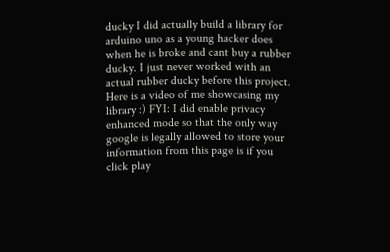ducky I did actually build a library for arduino uno as a young hacker does when he is broke and cant buy a rubber ducky. I just never worked with an actual rubber ducky before this project. Here is a video of me showcasing my library :) FYI: I did enable privacy enhanced mode so that the only way google is legally allowed to store your information from this page is if you click play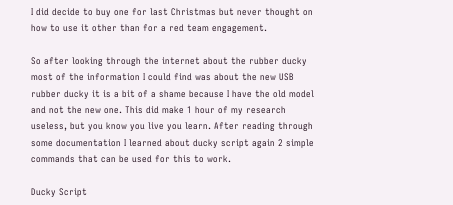I did decide to buy one for last Christmas but never thought on how to use it other than for a red team engagement.

So after looking through the internet about the rubber ducky most of the information I could find was about the new USB rubber ducky it is a bit of a shame because I have the old model and not the new one. This did make 1 hour of my research useless, but you know you live you learn. After reading through some documentation I learned about ducky script again 2 simple commands that can be used for this to work.

Ducky Script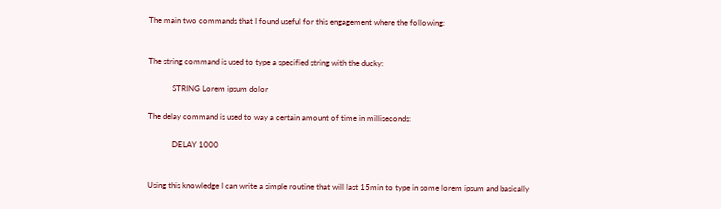The main two commands that I found useful for this engagement where the following:


The string command is used to type a specified string with the ducky:

            STRING Lorem ipsum dolor

The delay command is used to way a certain amount of time in milliseconds:

            DELAY 1000


Using this knowledge I can write a simple routine that will last 15min to type in some lorem ipsum and basically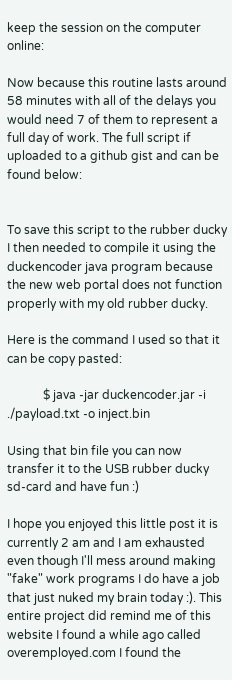keep the session on the computer online:

Now because this routine lasts around 58 minutes with all of the delays you would need 7 of them to represent a full day of work. The full script if uploaded to a github gist and can be found below:


To save this script to the rubber ducky I then needed to compile it using the duckencoder java program because the new web portal does not function properly with my old rubber ducky.

Here is the command I used so that it can be copy pasted:

            $ java -jar duckencoder.jar -i ./payload.txt -o inject.bin

Using that bin file you can now transfer it to the USB rubber ducky sd-card and have fun :)

I hope you enjoyed this little post it is currently 2 am and I am exhausted even though I'll mess around making "fake" work programs I do have a job that just nuked my brain today :). This entire project did remind me of this website I found a while ago called overemployed.com I found the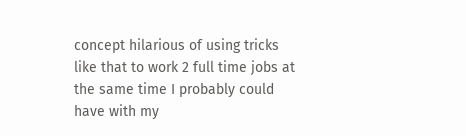concept hilarious of using tricks like that to work 2 full time jobs at the same time I probably could have with my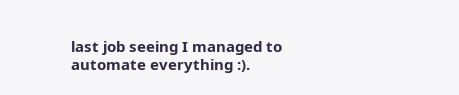last job seeing I managed to automate everything :).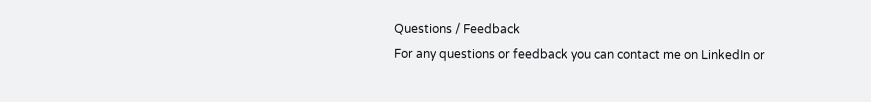Questions / Feedback
For any questions or feedback you can contact me on LinkedIn or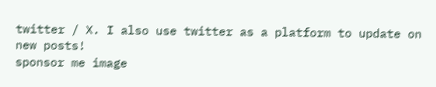twitter / X. I also use twitter as a platform to update on new posts!
sponsor me image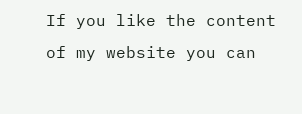If you like the content of my website you can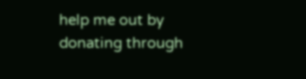help me out by donating through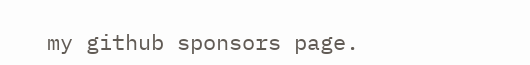my github sponsors page.